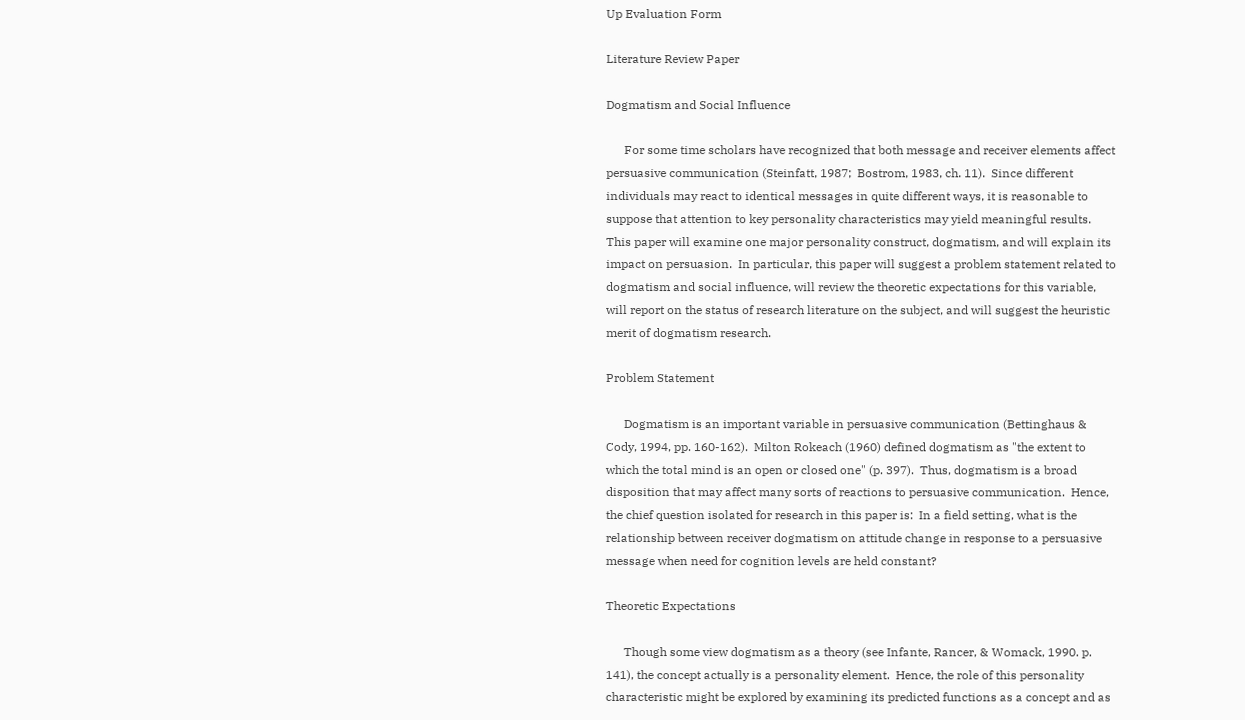Up Evaluation Form

Literature Review Paper

Dogmatism and Social Influence

      For some time scholars have recognized that both message and receiver elements affect persuasive communication (Steinfatt, 1987;  Bostrom, 1983, ch. 11).  Since different individuals may react to identical messages in quite different ways, it is reasonable to suppose that attention to key personality characteristics may yield meaningful results.  This paper will examine one major personality construct, dogmatism, and will explain its impact on persuasion.  In particular, this paper will suggest a problem statement related to dogmatism and social influence, will review the theoretic expectations for this variable, will report on the status of research literature on the subject, and will suggest the heuristic merit of dogmatism research.

Problem Statement

      Dogmatism is an important variable in persuasive communication (Bettinghaus & Cody, 1994, pp. 160-162).  Milton Rokeach (1960) defined dogmatism as "the extent to which the total mind is an open or closed one" (p. 397).  Thus, dogmatism is a broad disposition that may affect many sorts of reactions to persuasive communication.  Hence, the chief question isolated for research in this paper is:  In a field setting, what is the relationship between receiver dogmatism on attitude change in response to a persuasive message when need for cognition levels are held constant?

Theoretic Expectations

      Though some view dogmatism as a theory (see Infante, Rancer, & Womack, 1990. p. 141), the concept actually is a personality element.  Hence, the role of this personality characteristic might be explored by examining its predicted functions as a concept and as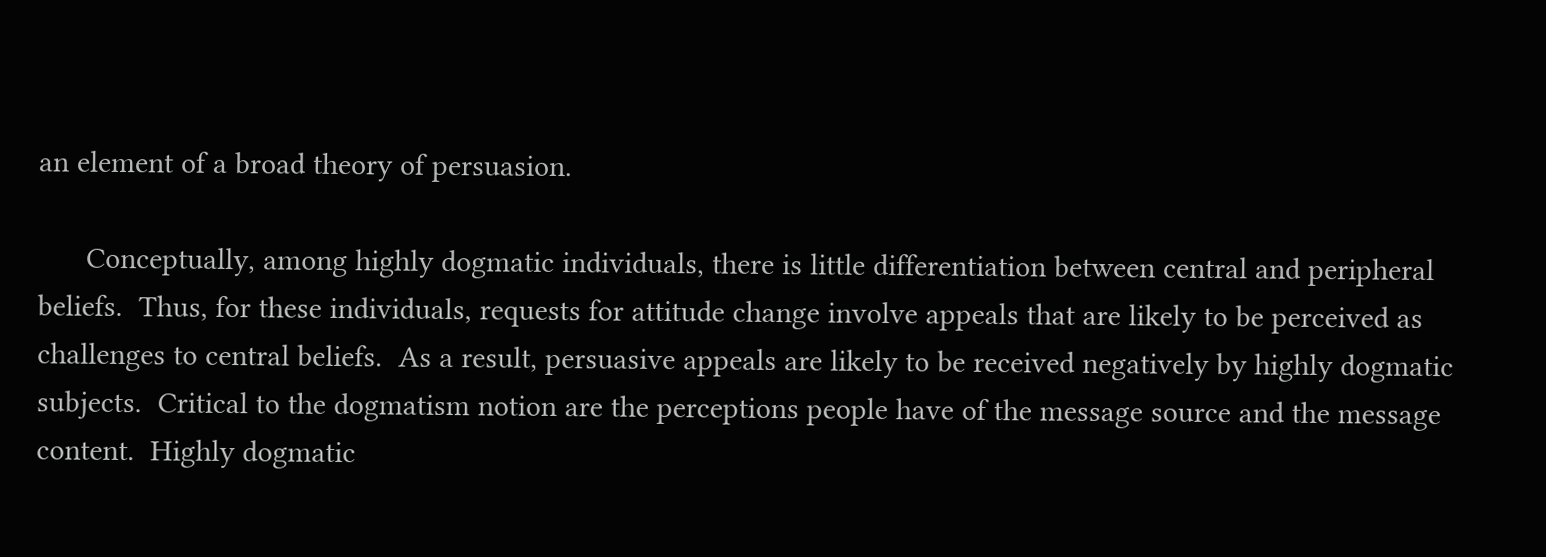an element of a broad theory of persuasion.

      Conceptually, among highly dogmatic individuals, there is little differentiation between central and peripheral beliefs.  Thus, for these individuals, requests for attitude change involve appeals that are likely to be perceived as challenges to central beliefs.  As a result, persuasive appeals are likely to be received negatively by highly dogmatic subjects.  Critical to the dogmatism notion are the perceptions people have of the message source and the message content.  Highly dogmatic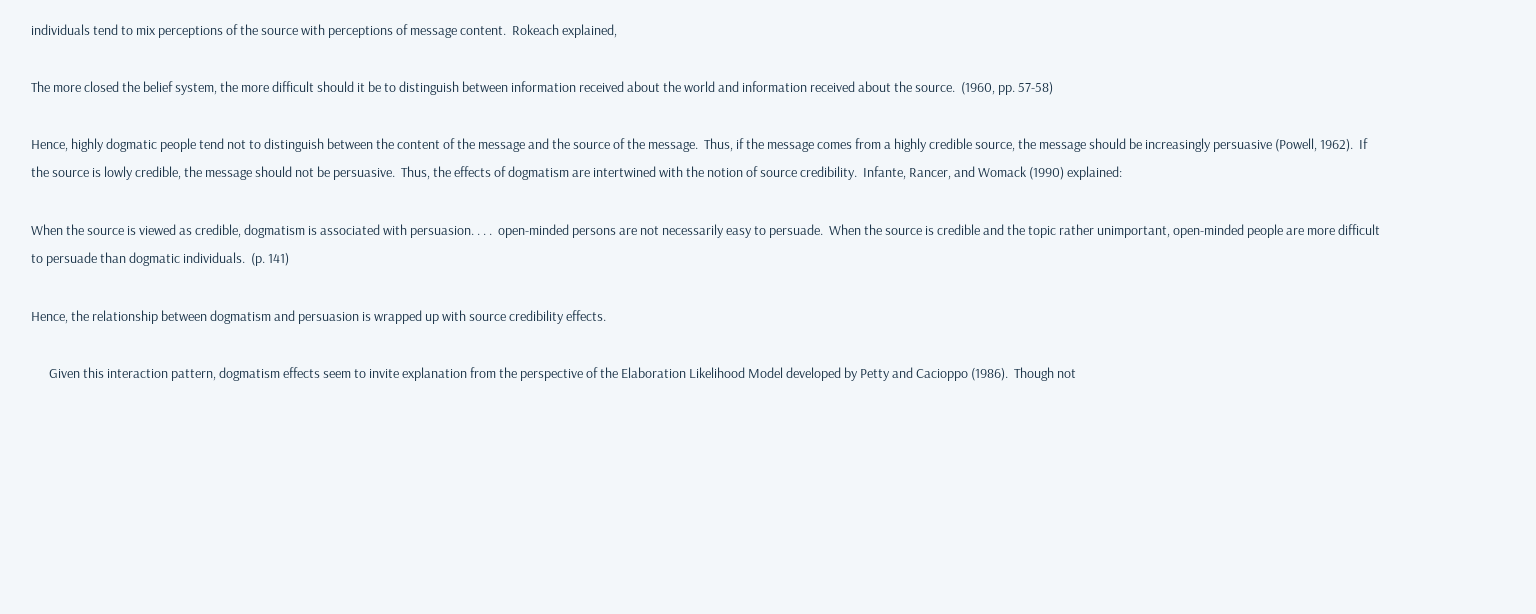individuals tend to mix perceptions of the source with perceptions of message content.  Rokeach explained,

The more closed the belief system, the more difficult should it be to distinguish between information received about the world and information received about the source.  (1960, pp. 57-58)

Hence, highly dogmatic people tend not to distinguish between the content of the message and the source of the message.  Thus, if the message comes from a highly credible source, the message should be increasingly persuasive (Powell, 1962).  If the source is lowly credible, the message should not be persuasive.  Thus, the effects of dogmatism are intertwined with the notion of source credibility.  Infante, Rancer, and Womack (1990) explained:

When the source is viewed as credible, dogmatism is associated with persuasion. . . .  open-minded persons are not necessarily easy to persuade.  When the source is credible and the topic rather unimportant, open-minded people are more difficult to persuade than dogmatic individuals.  (p. 141)

Hence, the relationship between dogmatism and persuasion is wrapped up with source credibility effects.

      Given this interaction pattern, dogmatism effects seem to invite explanation from the perspective of the Elaboration Likelihood Model developed by Petty and Cacioppo (1986).  Though not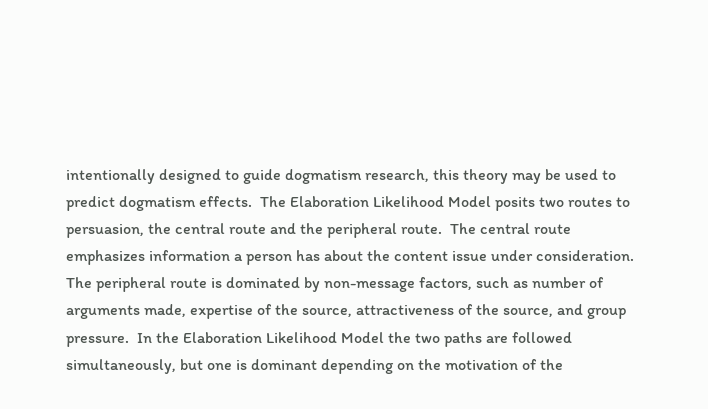intentionally designed to guide dogmatism research, this theory may be used to predict dogmatism effects.  The Elaboration Likelihood Model posits two routes to persuasion, the central route and the peripheral route.  The central route emphasizes information a person has about the content issue under consideration.  The peripheral route is dominated by non-message factors, such as number of arguments made, expertise of the source, attractiveness of the source, and group pressure.  In the Elaboration Likelihood Model the two paths are followed simultaneously, but one is dominant depending on the motivation of the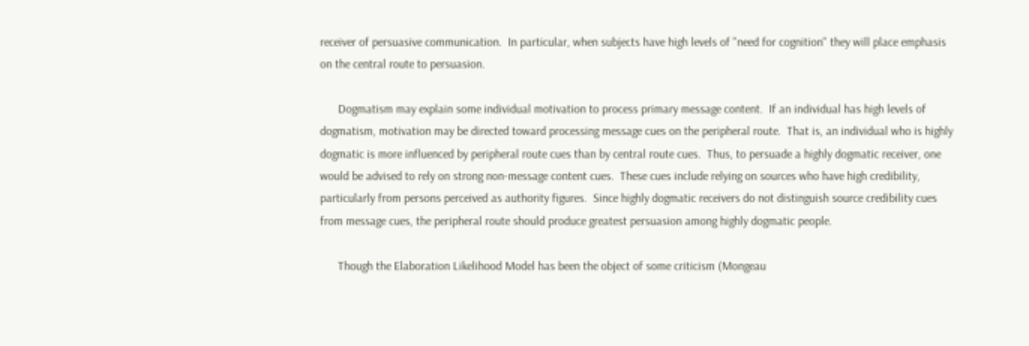receiver of persuasive communication.  In particular, when subjects have high levels of "need for cognition" they will place emphasis on the central route to persuasion.

      Dogmatism may explain some individual motivation to process primary message content.  If an individual has high levels of dogmatism, motivation may be directed toward processing message cues on the peripheral route.  That is, an individual who is highly dogmatic is more influenced by peripheral route cues than by central route cues.  Thus, to persuade a highly dogmatic receiver, one would be advised to rely on strong non-message content cues.  These cues include relying on sources who have high credibility, particularly from persons perceived as authority figures.  Since highly dogmatic receivers do not distinguish source credibility cues from message cues, the peripheral route should produce greatest persuasion among highly dogmatic people.

      Though the Elaboration Likelihood Model has been the object of some criticism (Mongeau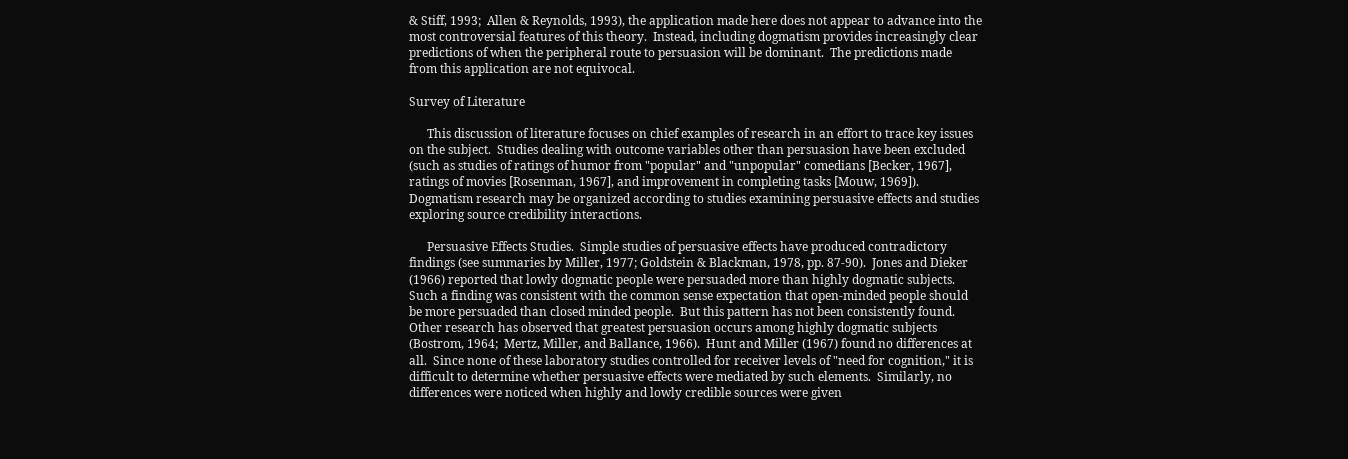& Stiff, 1993;  Allen & Reynolds, 1993), the application made here does not appear to advance into the most controversial features of this theory.  Instead, including dogmatism provides increasingly clear predictions of when the peripheral route to persuasion will be dominant.  The predictions made from this application are not equivocal.

Survey of Literature

      This discussion of literature focuses on chief examples of research in an effort to trace key issues on the subject.  Studies dealing with outcome variables other than persuasion have been excluded (such as studies of ratings of humor from "popular" and "unpopular" comedians [Becker, 1967], ratings of movies [Rosenman, 1967], and improvement in completing tasks [Mouw, 1969]).  Dogmatism research may be organized according to studies examining persuasive effects and studies exploring source credibility interactions.

      Persuasive Effects Studies.  Simple studies of persuasive effects have produced contradictory findings (see summaries by Miller, 1977; Goldstein & Blackman, 1978, pp. 87-90).  Jones and Dieker (1966) reported that lowly dogmatic people were persuaded more than highly dogmatic subjects.  Such a finding was consistent with the common sense expectation that open-minded people should be more persuaded than closed minded people.  But this pattern has not been consistently found.  Other research has observed that greatest persuasion occurs among highly dogmatic subjects (Bostrom, 1964;  Mertz, Miller, and Ballance, 1966).  Hunt and Miller (1967) found no differences at all.  Since none of these laboratory studies controlled for receiver levels of "need for cognition," it is difficult to determine whether persuasive effects were mediated by such elements.  Similarly, no differences were noticed when highly and lowly credible sources were given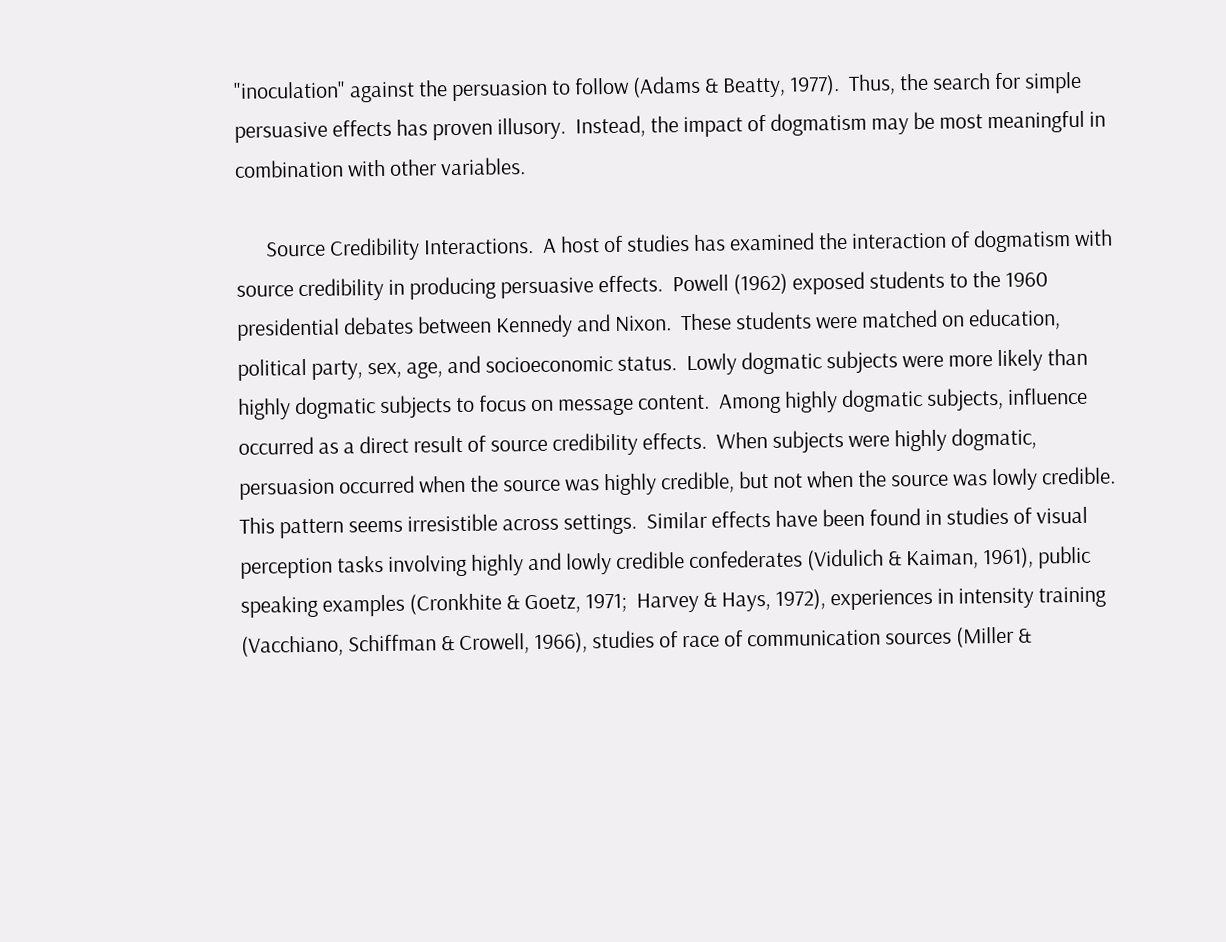"inoculation" against the persuasion to follow (Adams & Beatty, 1977).  Thus, the search for simple persuasive effects has proven illusory.  Instead, the impact of dogmatism may be most meaningful in combination with other variables.

      Source Credibility Interactions.  A host of studies has examined the interaction of dogmatism with source credibility in producing persuasive effects.  Powell (1962) exposed students to the 1960 presidential debates between Kennedy and Nixon.  These students were matched on education, political party, sex, age, and socioeconomic status.  Lowly dogmatic subjects were more likely than highly dogmatic subjects to focus on message content.  Among highly dogmatic subjects, influence occurred as a direct result of source credibility effects.  When subjects were highly dogmatic, persuasion occurred when the source was highly credible, but not when the source was lowly credible.  This pattern seems irresistible across settings.  Similar effects have been found in studies of visual perception tasks involving highly and lowly credible confederates (Vidulich & Kaiman, 1961), public speaking examples (Cronkhite & Goetz, 1971;  Harvey & Hays, 1972), experiences in intensity training (Vacchiano, Schiffman & Crowell, 1966), studies of race of communication sources (Miller &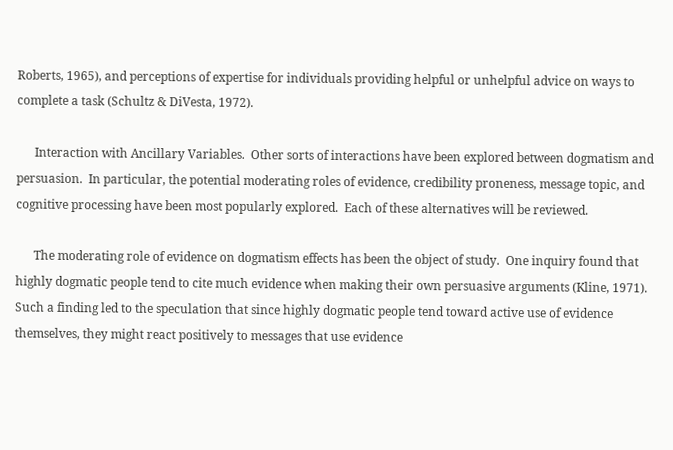Roberts, 1965), and perceptions of expertise for individuals providing helpful or unhelpful advice on ways to complete a task (Schultz & DiVesta, 1972).

      Interaction with Ancillary Variables.  Other sorts of interactions have been explored between dogmatism and persuasion.  In particular, the potential moderating roles of evidence, credibility proneness, message topic, and cognitive processing have been most popularly explored.  Each of these alternatives will be reviewed.

      The moderating role of evidence on dogmatism effects has been the object of study.  One inquiry found that highly dogmatic people tend to cite much evidence when making their own persuasive arguments (Kline, 1971).  Such a finding led to the speculation that since highly dogmatic people tend toward active use of evidence themselves, they might react positively to messages that use evidence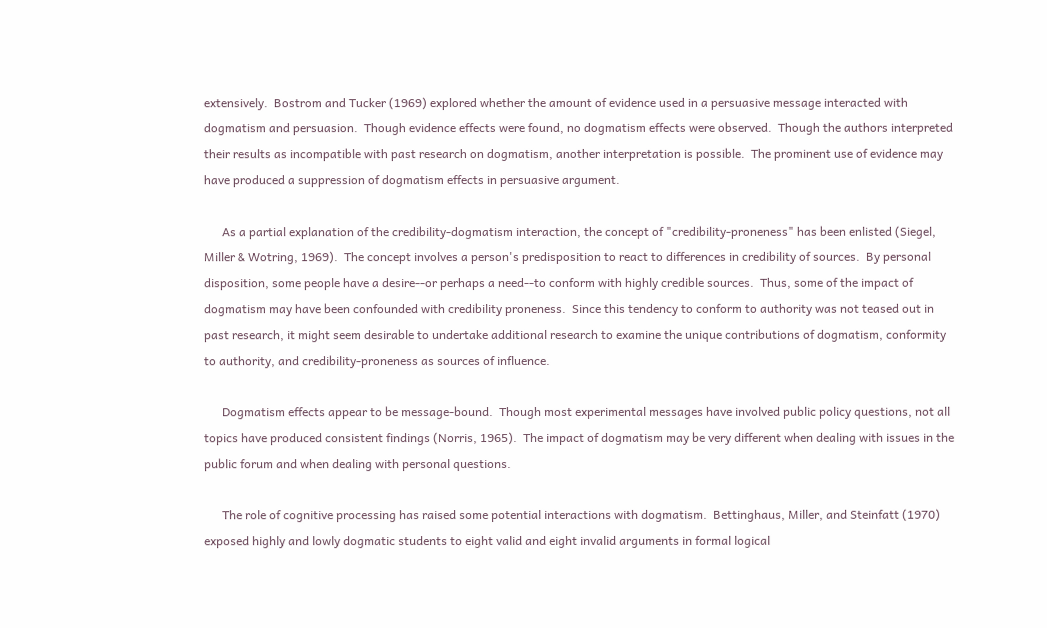extensively.  Bostrom and Tucker (1969) explored whether the amount of evidence used in a persuasive message interacted with dogmatism and persuasion.  Though evidence effects were found, no dogmatism effects were observed.  Though the authors interpreted their results as incompatible with past research on dogmatism, another interpretation is possible.  The prominent use of evidence may have produced a suppression of dogmatism effects in persuasive argument.

      As a partial explanation of the credibility-dogmatism interaction, the concept of "credibility-proneness" has been enlisted (Siegel, Miller & Wotring, 1969).  The concept involves a person's predisposition to react to differences in credibility of sources.  By personal disposition, some people have a desire--or perhaps a need--to conform with highly credible sources.  Thus, some of the impact of dogmatism may have been confounded with credibility proneness.  Since this tendency to conform to authority was not teased out in past research, it might seem desirable to undertake additional research to examine the unique contributions of dogmatism, conformity to authority, and credibility-proneness as sources of influence.

      Dogmatism effects appear to be message-bound.  Though most experimental messages have involved public policy questions, not all topics have produced consistent findings (Norris, 1965).  The impact of dogmatism may be very different when dealing with issues in the public forum and when dealing with personal questions.

      The role of cognitive processing has raised some potential interactions with dogmatism.  Bettinghaus, Miller, and Steinfatt (1970) exposed highly and lowly dogmatic students to eight valid and eight invalid arguments in formal logical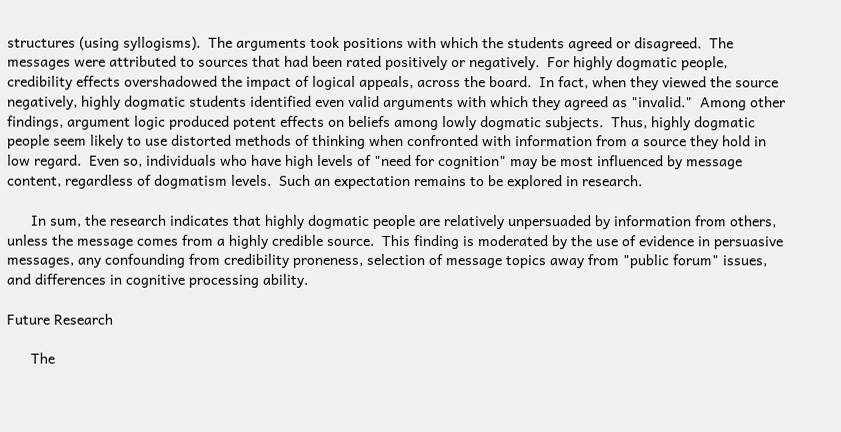structures (using syllogisms).  The arguments took positions with which the students agreed or disagreed.  The messages were attributed to sources that had been rated positively or negatively.  For highly dogmatic people, credibility effects overshadowed the impact of logical appeals, across the board.  In fact, when they viewed the source negatively, highly dogmatic students identified even valid arguments with which they agreed as "invalid."  Among other findings, argument logic produced potent effects on beliefs among lowly dogmatic subjects.  Thus, highly dogmatic people seem likely to use distorted methods of thinking when confronted with information from a source they hold in low regard.  Even so, individuals who have high levels of "need for cognition" may be most influenced by message content, regardless of dogmatism levels.  Such an expectation remains to be explored in research.

      In sum, the research indicates that highly dogmatic people are relatively unpersuaded by information from others, unless the message comes from a highly credible source.  This finding is moderated by the use of evidence in persuasive messages, any confounding from credibility proneness, selection of message topics away from "public forum" issues, and differences in cognitive processing ability.

Future Research

      The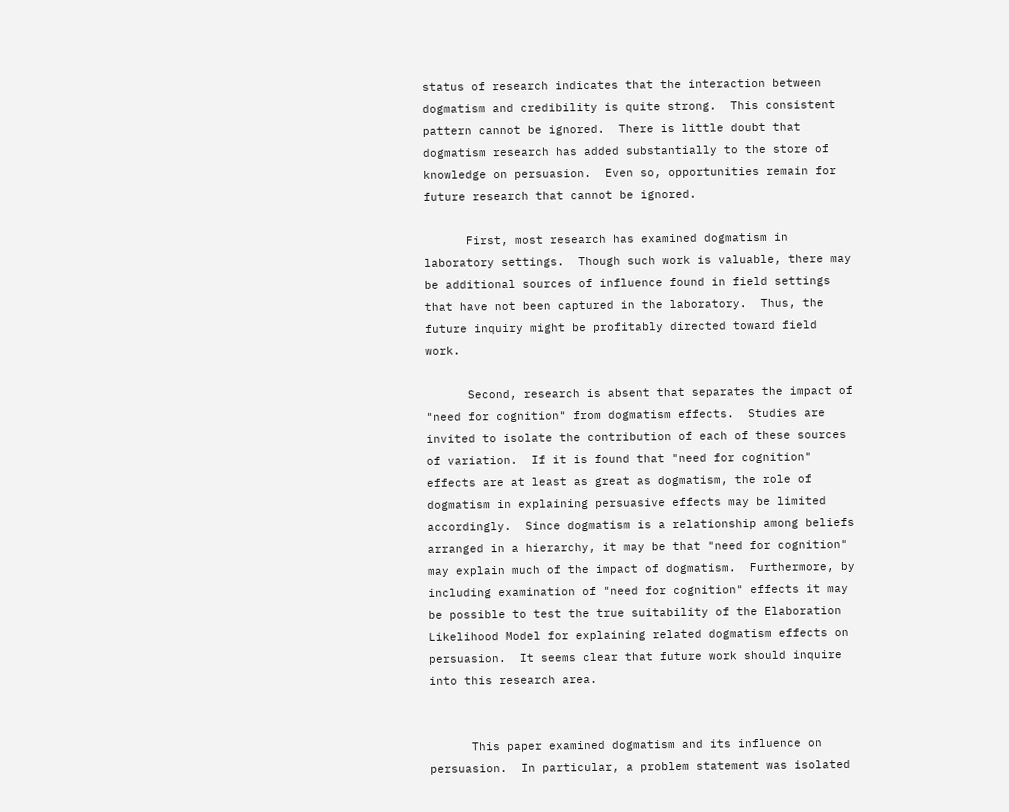status of research indicates that the interaction between dogmatism and credibility is quite strong.  This consistent pattern cannot be ignored.  There is little doubt that dogmatism research has added substantially to the store of knowledge on persuasion.  Even so, opportunities remain for future research that cannot be ignored.

      First, most research has examined dogmatism in laboratory settings.  Though such work is valuable, there may be additional sources of influence found in field settings that have not been captured in the laboratory.  Thus, the future inquiry might be profitably directed toward field work.

      Second, research is absent that separates the impact of "need for cognition" from dogmatism effects.  Studies are invited to isolate the contribution of each of these sources of variation.  If it is found that "need for cognition" effects are at least as great as dogmatism, the role of dogmatism in explaining persuasive effects may be limited accordingly.  Since dogmatism is a relationship among beliefs arranged in a hierarchy, it may be that "need for cognition" may explain much of the impact of dogmatism.  Furthermore, by including examination of "need for cognition" effects it may be possible to test the true suitability of the Elaboration Likelihood Model for explaining related dogmatism effects on persuasion.  It seems clear that future work should inquire into this research area.


      This paper examined dogmatism and its influence on persuasion.  In particular, a problem statement was isolated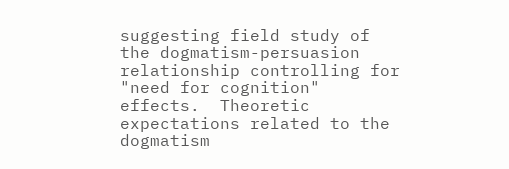suggesting field study of the dogmatism-persuasion relationship controlling for "need for cognition" effects.  Theoretic expectations related to the dogmatism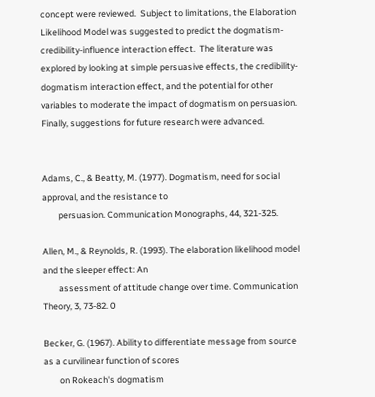concept were reviewed.  Subject to limitations, the Elaboration Likelihood Model was suggested to predict the dogmatism-credibility-influence interaction effect.  The literature was explored by looking at simple persuasive effects, the credibility-dogmatism interaction effect, and the potential for other variables to moderate the impact of dogmatism on persuasion.  Finally, suggestions for future research were advanced.


Adams, C., & Beatty, M. (1977). Dogmatism, need for social approval, and the resistance to
        persuasion. Communication Monographs, 44, 321-325.

Allen, M., & Reynolds, R. (1993). The elaboration likelihood model and the sleeper effect: An
        assessment of attitude change over time. Communication Theory, 3, 73-82. 0

Becker, G. (1967). Ability to differentiate message from source as a curvilinear function of scores
        on Rokeach's dogmatism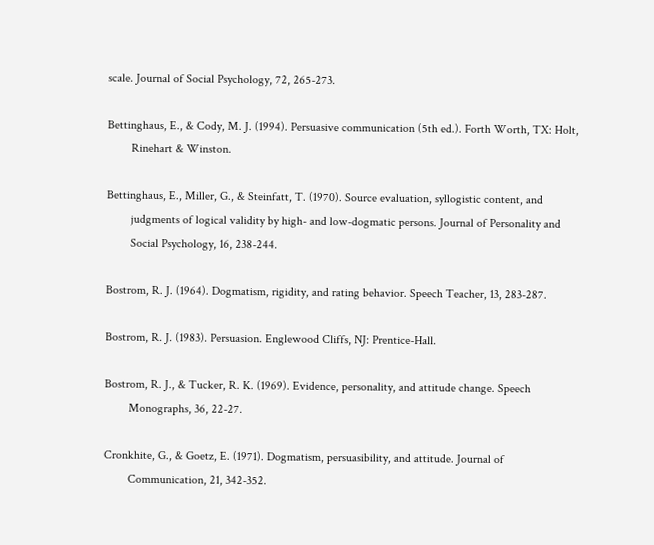scale. Journal of Social Psychology, 72, 265-273.

Bettinghaus, E., & Cody, M. J. (1994). Persuasive communication (5th ed.). Forth Worth, TX: Holt,
        Rinehart & Winston.

Bettinghaus, E., Miller, G., & Steinfatt, T. (1970). Source evaluation, syllogistic content, and
        judgments of logical validity by high- and low-dogmatic persons. Journal of Personality and
        Social Psychology, 16, 238-244.

Bostrom, R. J. (1964). Dogmatism, rigidity, and rating behavior. Speech Teacher, 13, 283-287.

Bostrom, R. J. (1983). Persuasion. Englewood Cliffs, NJ: Prentice-Hall.

Bostrom, R. J., & Tucker, R. K. (1969). Evidence, personality, and attitude change. Speech
        Monographs, 36, 22-27.

Cronkhite, G., & Goetz, E. (1971). Dogmatism, persuasibility, and attitude. Journal of
        Communication, 21, 342-352.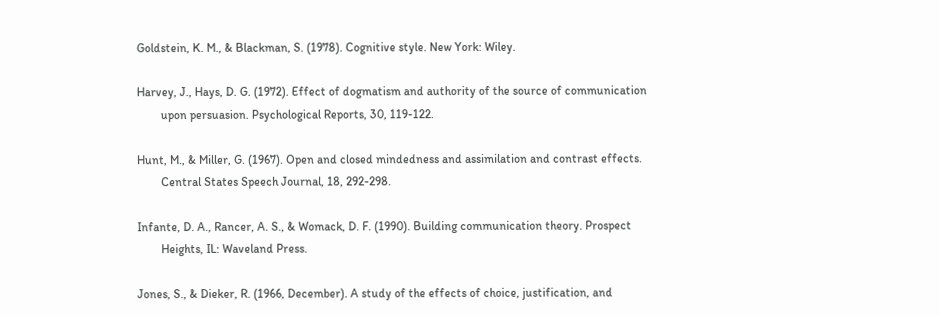Goldstein, K. M., & Blackman, S. (1978). Cognitive style. New York: Wiley.

Harvey, J., Hays, D. G. (1972). Effect of dogmatism and authority of the source of communication
        upon persuasion. Psychological Reports, 30, 119-122.

Hunt, M., & Miller, G. (1967). Open and closed mindedness and assimilation and contrast effects.
        Central States Speech Journal, 18, 292-298.

Infante, D. A., Rancer, A. S., & Womack, D. F. (1990). Building communication theory. Prospect
        Heights, IL: Waveland Press.

Jones, S., & Dieker, R. (1966, December). A study of the effects of choice, justification, and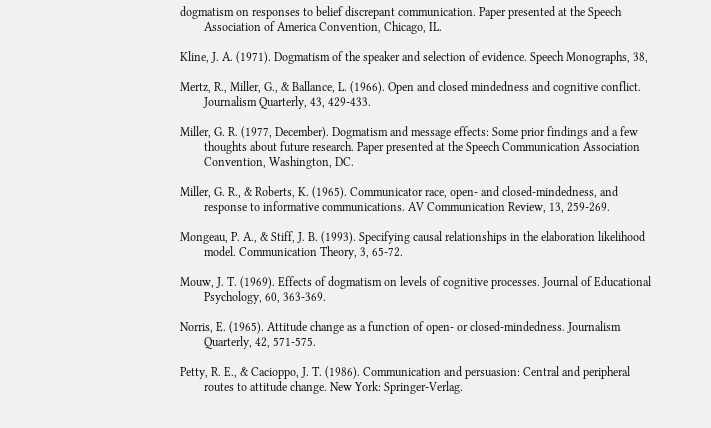dogmatism on responses to belief discrepant communication. Paper presented at the Speech
        Association of America Convention, Chicago, IL.

Kline, J. A. (1971). Dogmatism of the speaker and selection of evidence. Speech Monographs, 38,

Mertz, R., Miller, G., & Ballance, L. (1966). Open and closed mindedness and cognitive conflict.
        Journalism Quarterly, 43, 429-433.

Miller, G. R. (1977, December). Dogmatism and message effects: Some prior findings and a few
        thoughts about future research. Paper presented at the Speech Communication Association
        Convention, Washington, DC.

Miller, G. R., & Roberts, K. (1965). Communicator race, open- and closed-mindedness, and
        response to informative communications. AV Communication Review, 13, 259-269.

Mongeau, P. A., & Stiff, J. B. (1993). Specifying causal relationships in the elaboration likelihood
        model. Communication Theory, 3, 65-72.

Mouw, J. T. (1969). Effects of dogmatism on levels of cognitive processes. Journal of Educational
        Psychology, 60, 363-369.

Norris, E. (1965). Attitude change as a function of open- or closed-mindedness. Journalism
        Quarterly, 42, 571-575.

Petty, R. E., & Cacioppo, J. T. (1986). Communication and persuasion: Central and peripheral
        routes to attitude change. New York: Springer-Verlag.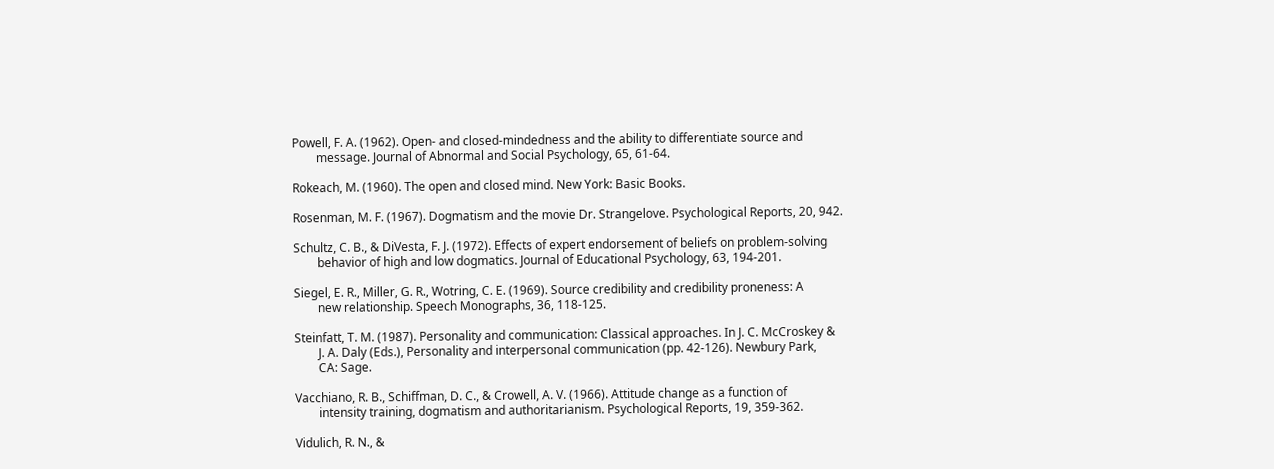Powell, F. A. (1962). Open- and closed-mindedness and the ability to differentiate source and
        message. Journal of Abnormal and Social Psychology, 65, 61-64.

Rokeach, M. (1960). The open and closed mind. New York: Basic Books.

Rosenman, M. F. (1967). Dogmatism and the movie Dr. Strangelove. Psychological Reports, 20, 942.

Schultz, C. B., & DiVesta, F. J. (1972). Effects of expert endorsement of beliefs on problem-solving
        behavior of high and low dogmatics. Journal of Educational Psychology, 63, 194-201.

Siegel, E. R., Miller, G. R., Wotring, C. E. (1969). Source credibility and credibility proneness: A
        new relationship. Speech Monographs, 36, 118-125.

Steinfatt, T. M. (1987). Personality and communication: Classical approaches. In J. C. McCroskey &
        J. A. Daly (Eds.), Personality and interpersonal communication (pp. 42-126). Newbury Park,
        CA: Sage.

Vacchiano, R. B., Schiffman, D. C., & Crowell, A. V. (1966). Attitude change as a function of
        intensity training, dogmatism and authoritarianism. Psychological Reports, 19, 359-362.

Vidulich, R. N., &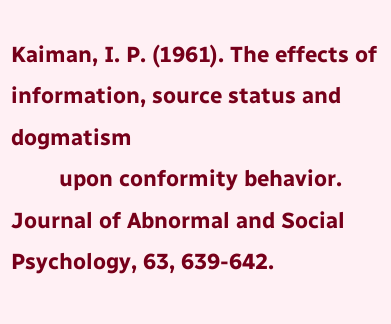Kaiman, I. P. (1961). The effects of information, source status and dogmatism
        upon conformity behavior. Journal of Abnormal and Social Psychology, 63, 639-642.